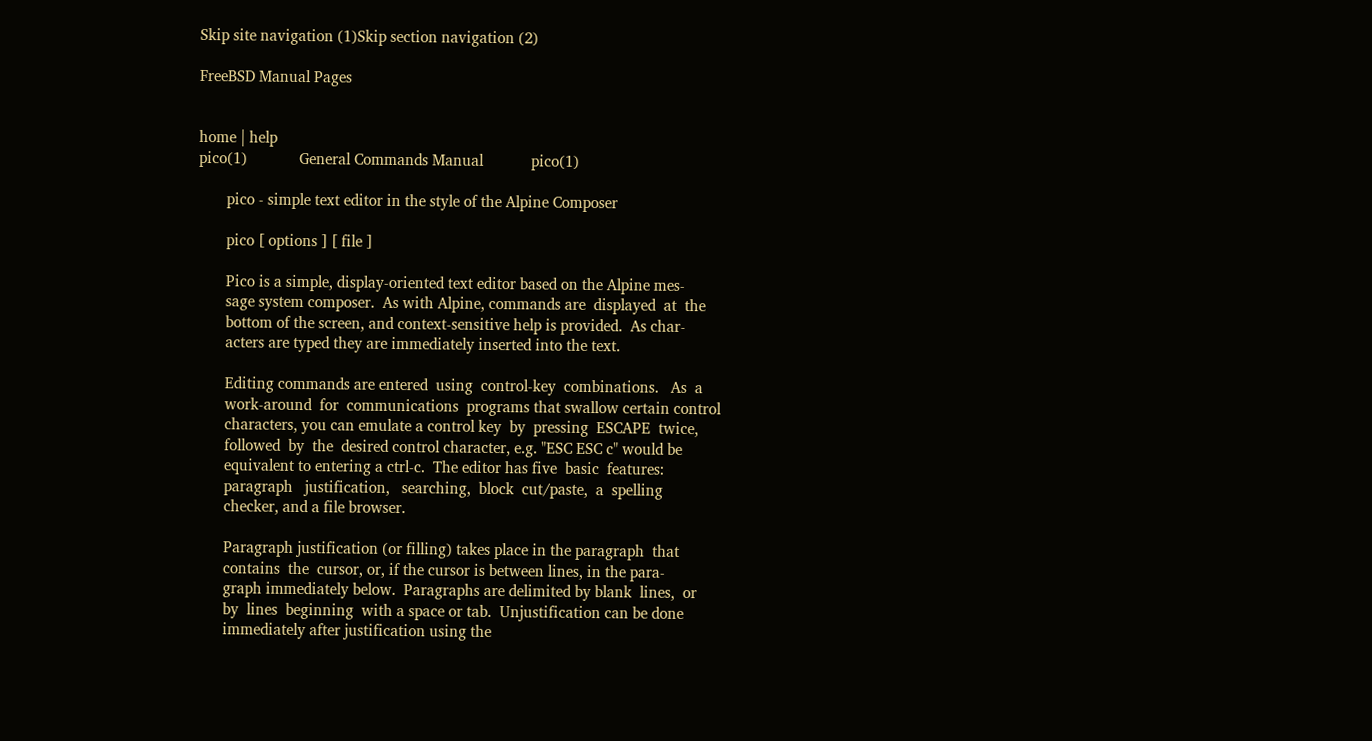Skip site navigation (1)Skip section navigation (2)

FreeBSD Manual Pages


home | help
pico(1)             General Commands Manual            pico(1)

       pico - simple text editor in the style of the Alpine Composer

       pico [ options ] [ file ]

       Pico is a simple, display-oriented text editor based on the Alpine mes-
       sage system composer.  As with Alpine, commands are  displayed  at  the
       bottom of the screen, and context-sensitive help is provided.  As char-
       acters are typed they are immediately inserted into the text.

       Editing commands are entered  using  control-key  combinations.   As  a
       work-around  for  communications  programs that swallow certain control
       characters, you can emulate a control key  by  pressing  ESCAPE  twice,
       followed  by  the  desired control character, e.g. "ESC ESC c" would be
       equivalent to entering a ctrl-c.  The editor has five  basic  features:
       paragraph   justification,   searching,  block  cut/paste,  a  spelling
       checker, and a file browser.

       Paragraph justification (or filling) takes place in the paragraph  that
       contains  the  cursor, or, if the cursor is between lines, in the para-
       graph immediately below.  Paragraphs are delimited by blank  lines,  or
       by  lines  beginning  with a space or tab.  Unjustification can be done
       immediately after justification using the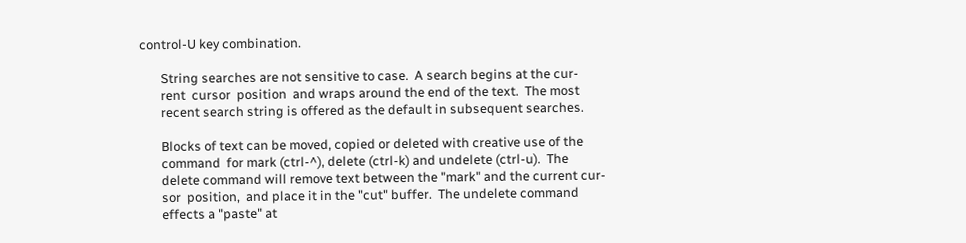control-U key combination.

       String searches are not sensitive to case.  A search begins at the cur-
       rent  cursor  position  and wraps around the end of the text.  The most
       recent search string is offered as the default in subsequent searches.

       Blocks of text can be moved, copied or deleted with creative use of the
       command  for mark (ctrl-^), delete (ctrl-k) and undelete (ctrl-u).  The
       delete command will remove text between the "mark" and the current cur-
       sor  position,  and place it in the "cut" buffer.  The undelete command
       effects a "paste" at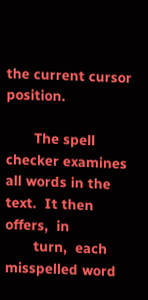the current cursor position.

       The spell checker examines all words in the text.  It then  offers,  in
       turn,  each misspelled word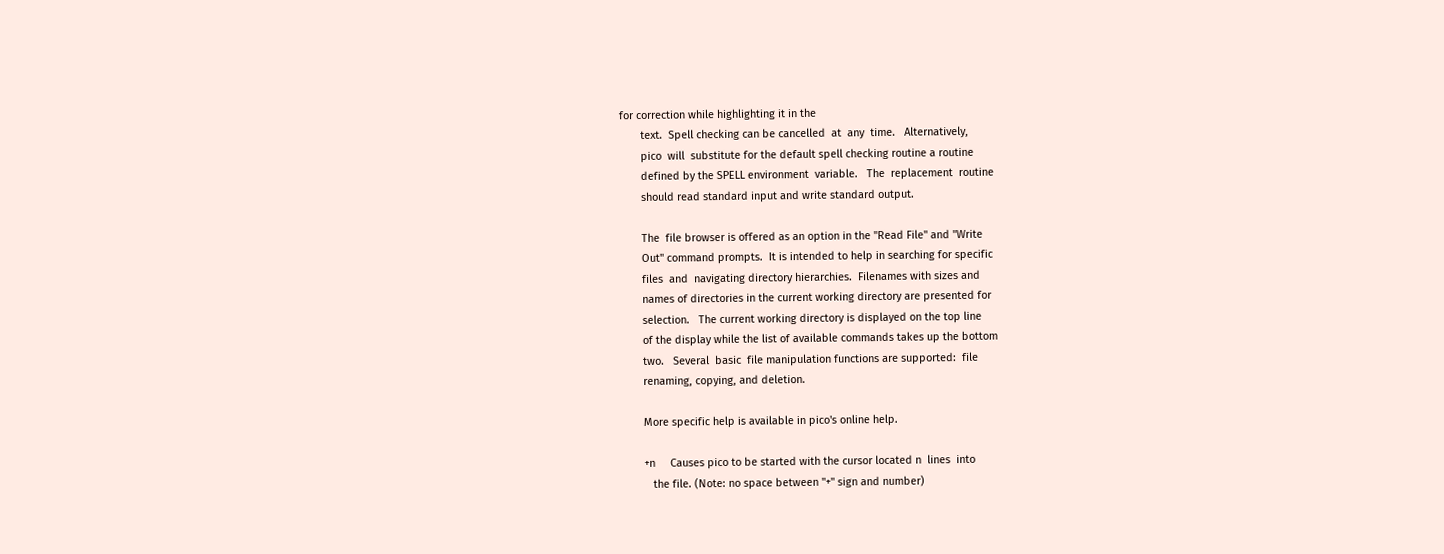for correction while highlighting it in the
       text.  Spell checking can be cancelled  at  any  time.   Alternatively,
       pico  will  substitute for the default spell checking routine a routine
       defined by the SPELL environment  variable.   The  replacement  routine
       should read standard input and write standard output.

       The  file browser is offered as an option in the "Read File" and "Write
       Out" command prompts.  It is intended to help in searching for specific
       files  and  navigating directory hierarchies.  Filenames with sizes and
       names of directories in the current working directory are presented for
       selection.   The current working directory is displayed on the top line
       of the display while the list of available commands takes up the bottom
       two.   Several  basic  file manipulation functions are supported:  file
       renaming, copying, and deletion.

       More specific help is available in pico's online help.

       +n     Causes pico to be started with the cursor located n  lines  into
          the file. (Note: no space between "+" sign and number)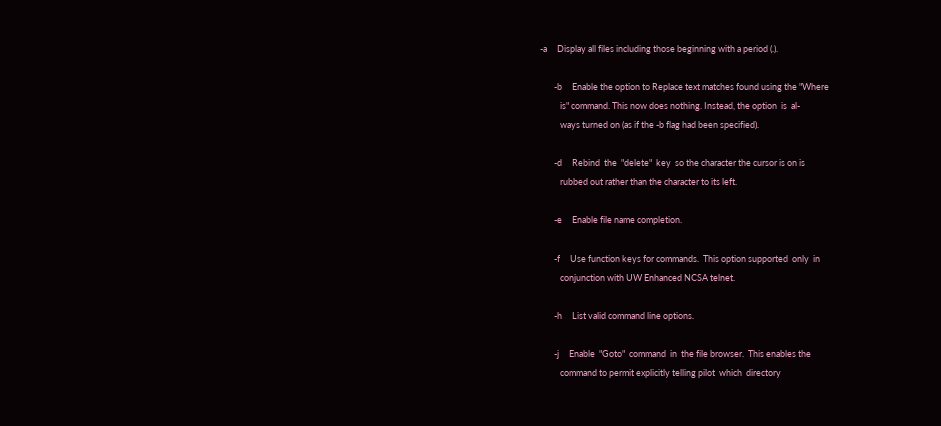-a     Display all files including those beginning with a period (.).

       -b     Enable the option to Replace text matches found using the "Where
          is" command. This now does nothing. Instead, the option  is  al-
          ways turned on (as if the -b flag had been specified).

       -d     Rebind  the  "delete"  key  so the character the cursor is on is
          rubbed out rather than the character to its left.

       -e     Enable file name completion.

       -f     Use function keys for commands.  This option supported  only  in
          conjunction with UW Enhanced NCSA telnet.

       -h     List valid command line options.

       -j     Enable  "Goto"  command  in  the file browser.  This enables the
          command to permit explicitly telling pilot  which  directory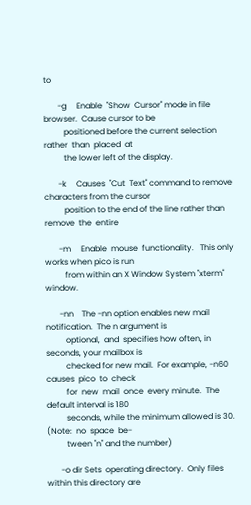to

       -g     Enable  "Show  Cursor" mode in file browser.  Cause cursor to be
          positioned before the current selection rather  than  placed  at
          the lower left of the display.

       -k     Causes  "Cut  Text" command to remove characters from the cursor
          position to the end of the line rather than  remove  the  entire

       -m     Enable  mouse  functionality.   This only works when pico is run
          from within an X Window System "xterm" window.

       -nn    The -nn option enables new mail notification.  The n argument is
          optional,  and  specifies how often, in seconds, your mailbox is
          checked for new mail.  For example, -n60 causes  pico  to  check
          for  new  mail  once  every minute.  The default interval is 180
          seconds, while the minimum allowed is 30. (Note:  no  space  be-
          tween "n" and the number)

       -o dir Sets  operating directory.  Only files within this directory are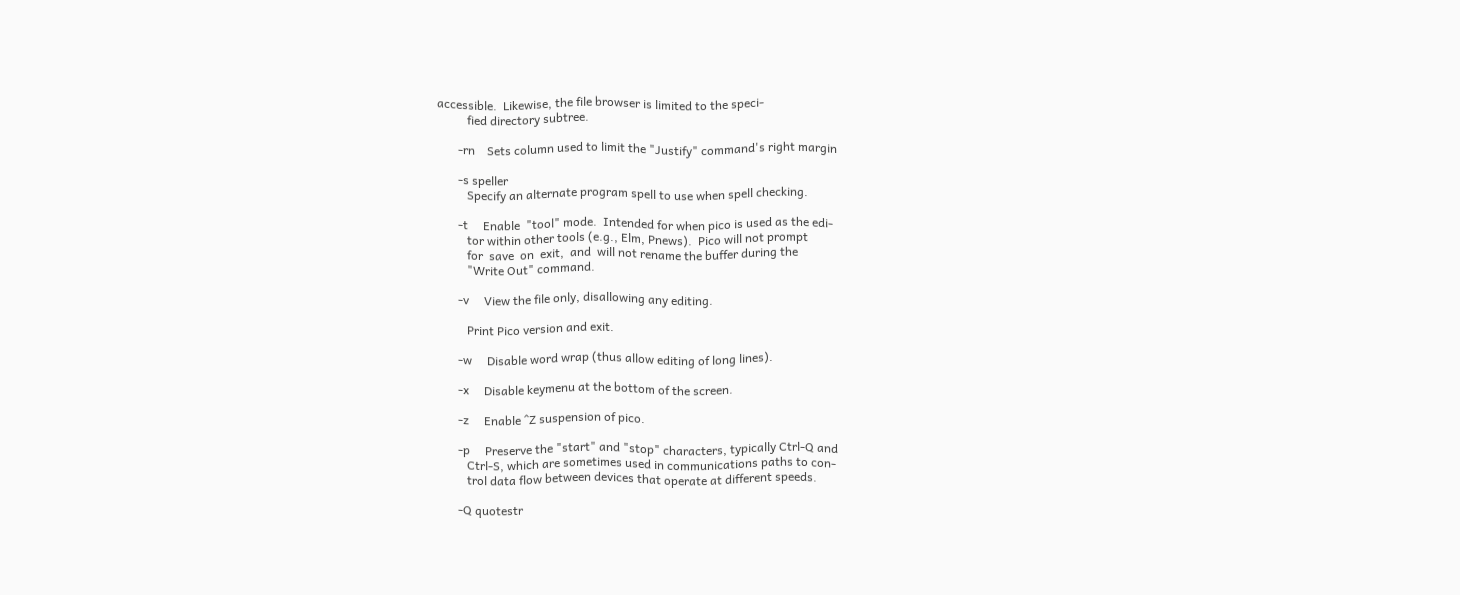accessible.  Likewise, the file browser is limited to the speci-
          fied directory subtree.

       -rn    Sets column used to limit the "Justify" command's right margin

       -s speller
          Specify an alternate program spell to use when spell checking.

       -t     Enable  "tool" mode.  Intended for when pico is used as the edi-
          tor within other tools (e.g., Elm, Pnews).  Pico will not prompt
          for  save  on  exit,  and  will not rename the buffer during the
          "Write Out" command.

       -v     View the file only, disallowing any editing.

          Print Pico version and exit.

       -w     Disable word wrap (thus allow editing of long lines).

       -x     Disable keymenu at the bottom of the screen.

       -z     Enable ^Z suspension of pico.

       -p     Preserve the "start" and "stop" characters, typically Ctrl-Q and
          Ctrl-S, which are sometimes used in communications paths to con-
          trol data flow between devices that operate at different speeds.

       -Q quotestr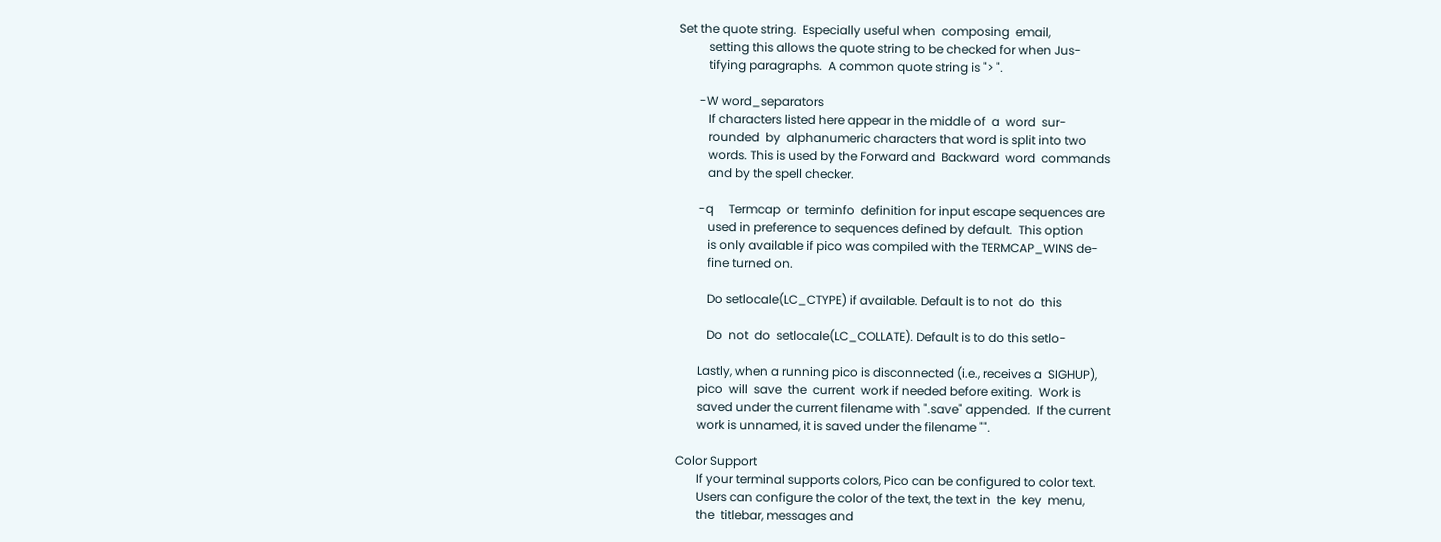Set the quote string.  Especially useful when  composing  email,
          setting this allows the quote string to be checked for when Jus-
          tifying paragraphs.  A common quote string is "> ".

       -W word_separators
          If characters listed here appear in the middle of  a  word  sur-
          rounded  by  alphanumeric characters that word is split into two
          words. This is used by the Forward and  Backward  word  commands
          and by the spell checker.

       -q     Termcap  or  terminfo  definition for input escape sequences are
          used in preference to sequences defined by default.  This option
          is only available if pico was compiled with the TERMCAP_WINS de-
          fine turned on.

          Do setlocale(LC_CTYPE) if available. Default is to not  do  this

          Do  not  do  setlocale(LC_COLLATE). Default is to do this setlo-

       Lastly, when a running pico is disconnected (i.e., receives a  SIGHUP),
       pico  will  save  the  current  work if needed before exiting.  Work is
       saved under the current filename with ".save" appended.  If the current
       work is unnamed, it is saved under the filename "".

Color Support
       If your terminal supports colors, Pico can be configured to color text.
       Users can configure the color of the text, the text in  the  key  menu,
       the  titlebar, messages and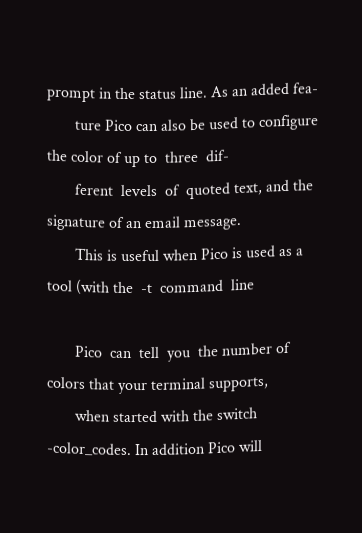prompt in the status line. As an added fea-
       ture Pico can also be used to configure the color of up to  three  dif-
       ferent  levels  of  quoted text, and the signature of an email message.
       This is useful when Pico is used as a tool (with the  -t  command  line

       Pico  can  tell  you  the number of colors that your terminal supports,
       when started with the switch -color_codes. In addition Pico will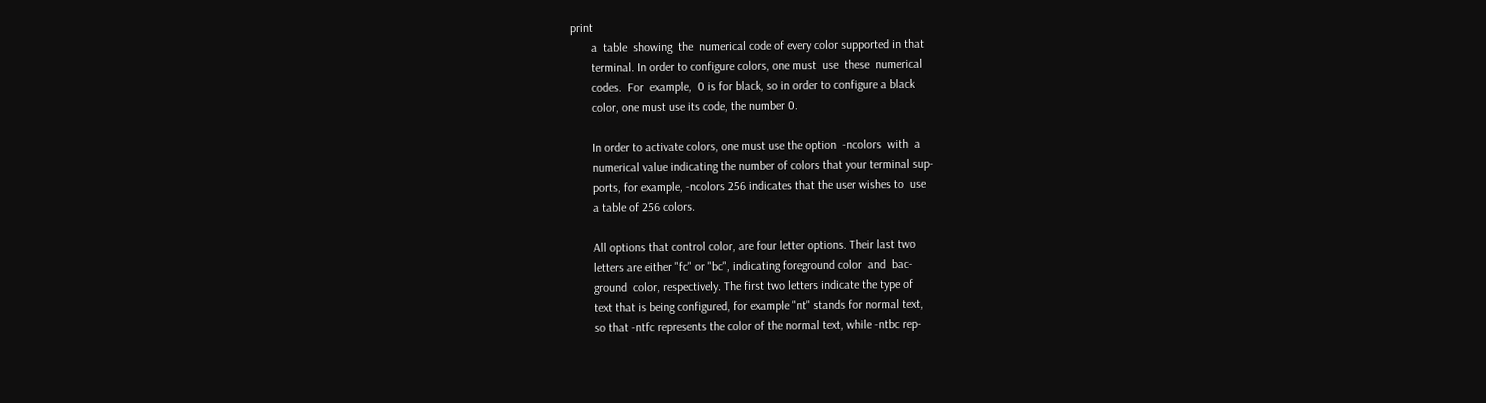print
       a  table  showing  the  numerical code of every color supported in that
       terminal. In order to configure colors, one must  use  these  numerical
       codes.  For  example,  0 is for black, so in order to configure a black
       color, one must use its code, the number 0.

       In order to activate colors, one must use the option  -ncolors  with  a
       numerical value indicating the number of colors that your terminal sup-
       ports, for example, -ncolors 256 indicates that the user wishes to  use
       a table of 256 colors.

       All options that control color, are four letter options. Their last two
       letters are either "fc" or "bc", indicating foreground color  and  bac-
       ground  color, respectively. The first two letters indicate the type of
       text that is being configured, for example "nt" stands for normal text,
       so that -ntfc represents the color of the normal text, while -ntbc rep-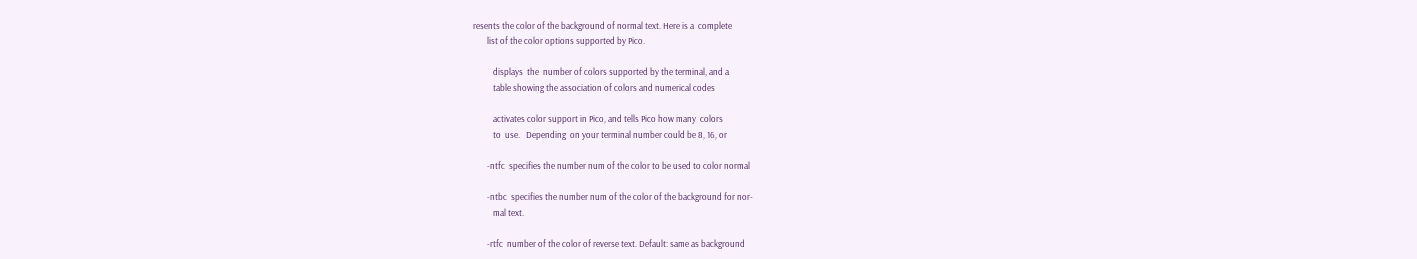resents the color of the background of normal text. Here is a  complete
       list of the color options supported by Pico.

          displays  the  number of colors supported by the terminal, and a
          table showing the association of colors and numerical codes

          activates color support in Pico, and tells Pico how many  colors
          to  use.   Depending  on your terminal number could be 8, 16, or

       -ntfc  specifies the number num of the color to be used to color normal

       -ntbc  specifies the number num of the color of the background for nor-
          mal text.

       -rtfc  number of the color of reverse text. Default: same as background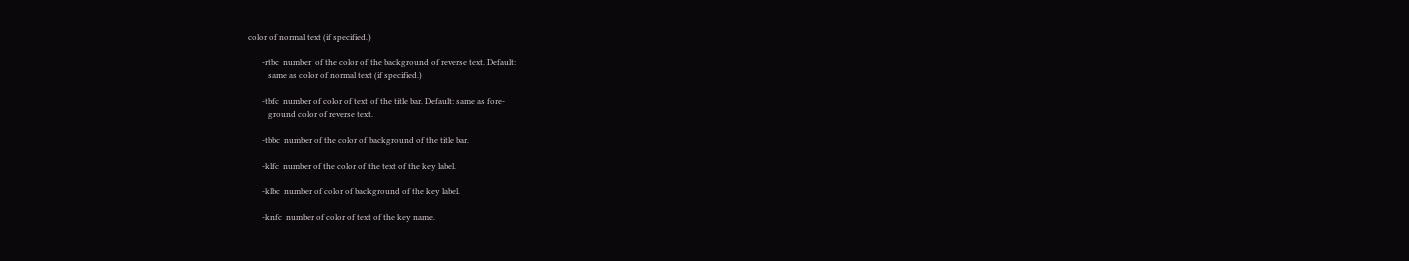color of normal text (if specified.)

       -rtbc  number  of the color of the background of reverse text. Default:
          same as color of normal text (if specified.)

       -tbfc  number of color of text of the title bar. Default: same as fore-
          ground color of reverse text.

       -tbbc  number of the color of background of the title bar.

       -klfc  number of the color of the text of the key label.

       -klbc  number of color of background of the key label.

       -knfc  number of color of text of the key name.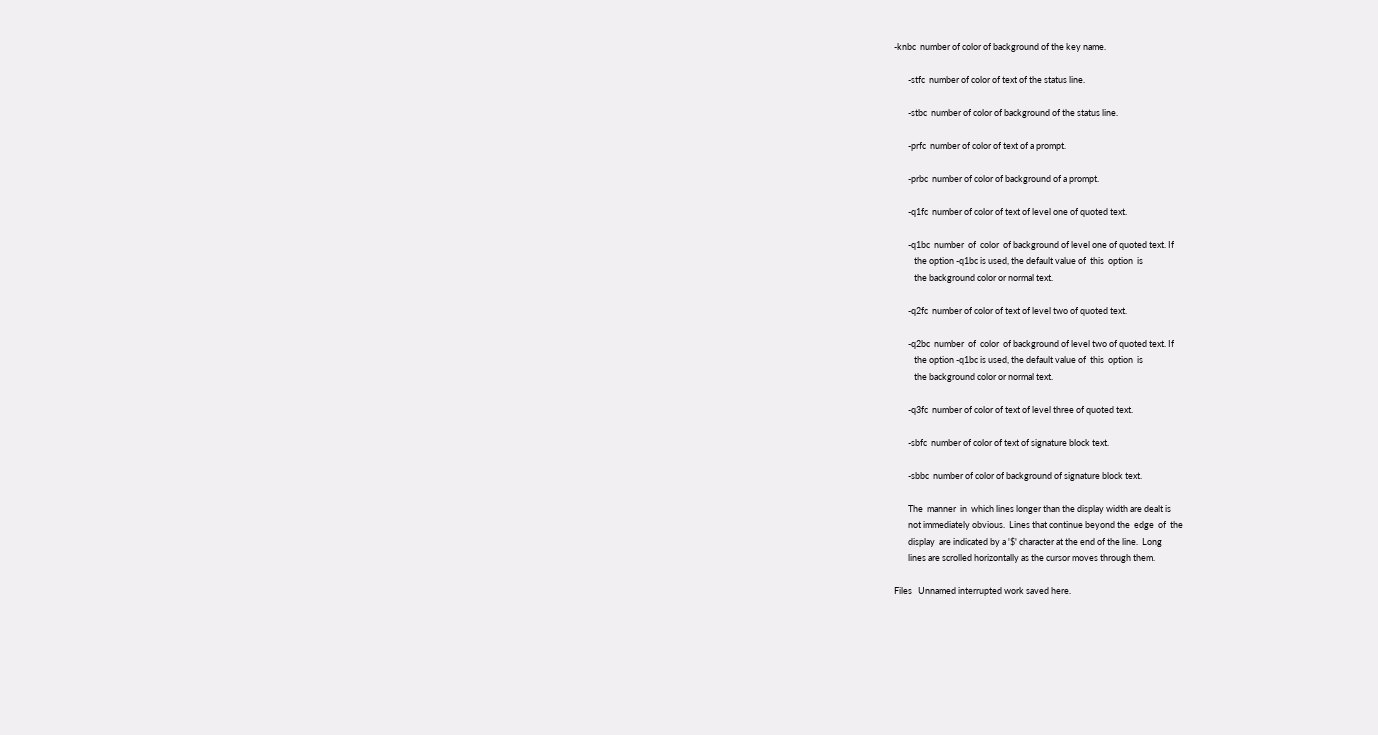-knbc  number of color of background of the key name.

       -stfc  number of color of text of the status line.

       -stbc  number of color of background of the status line.

       -prfc  number of color of text of a prompt.

       -prbc  number of color of background of a prompt.

       -q1fc  number of color of text of level one of quoted text.

       -q1bc  number  of  color  of background of level one of quoted text. If
          the option -q1bc is used, the default value of  this  option  is
          the background color or normal text.

       -q2fc  number of color of text of level two of quoted text.

       -q2bc  number  of  color  of background of level two of quoted text. If
          the option -q1bc is used, the default value of  this  option  is
          the background color or normal text.

       -q3fc  number of color of text of level three of quoted text.

       -sbfc  number of color of text of signature block text.

       -sbbc  number of color of background of signature block text.

       The  manner  in  which lines longer than the display width are dealt is
       not immediately obvious.  Lines that continue beyond the  edge  of  the
       display  are indicated by a '$' character at the end of the line.  Long
       lines are scrolled horizontally as the cursor moves through them.

Files   Unnamed interrupted work saved here.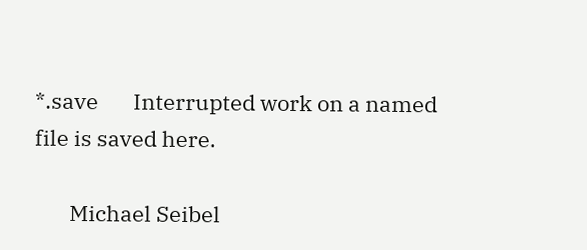*.save       Interrupted work on a named file is saved here.

       Michael Seibel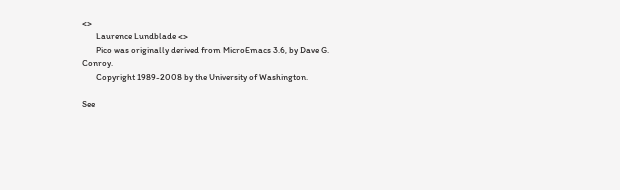<>
       Laurence Lundblade <>
       Pico was originally derived from MicroEmacs 3.6, by Dave G. Conroy.
       Copyright 1989-2008 by the University of Washington.

See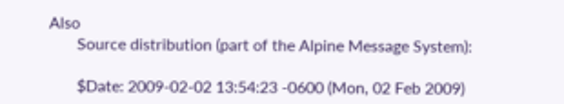Also
       Source distribution (part of the Alpine Message System):

       $Date: 2009-02-02 13:54:23 -0600 (Mon, 02 Feb 2009)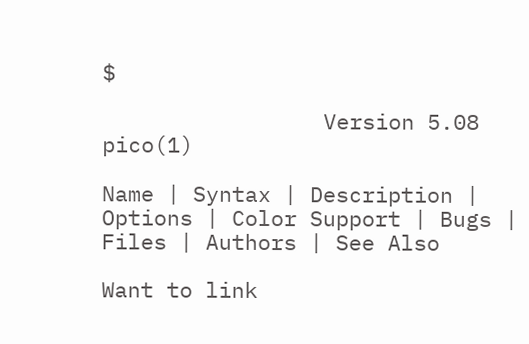$

                 Version 5.08                  pico(1)

Name | Syntax | Description | Options | Color Support | Bugs | Files | Authors | See Also

Want to link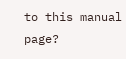to this manual page?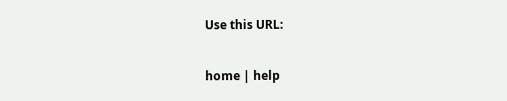Use this URL:

home | help